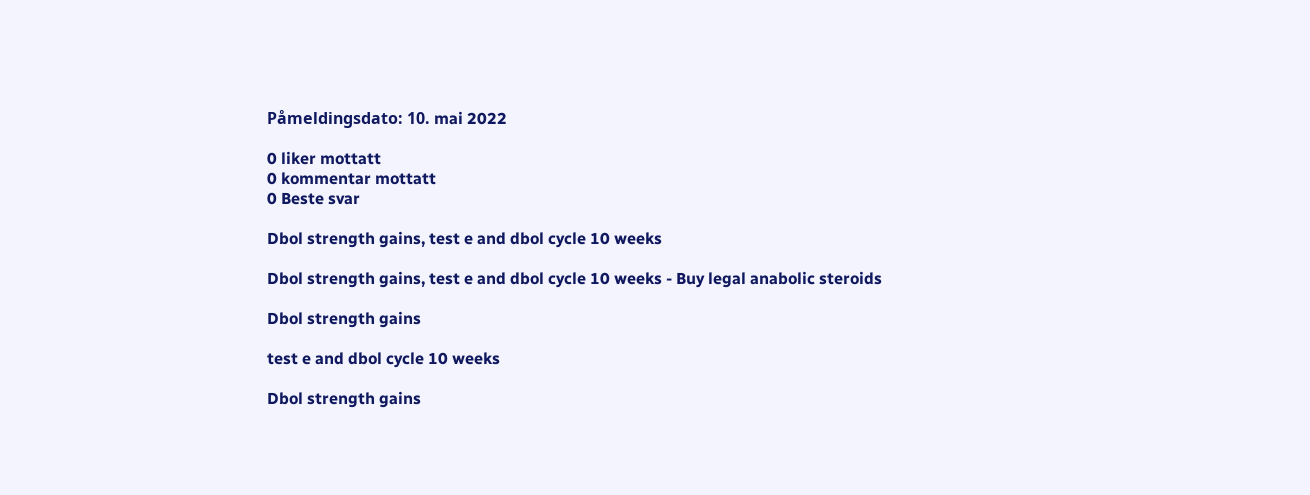Påmeldingsdato: 10. mai 2022

0 liker mottatt
0 kommentar mottatt
0 Beste svar

Dbol strength gains, test e and dbol cycle 10 weeks

Dbol strength gains, test e and dbol cycle 10 weeks - Buy legal anabolic steroids

Dbol strength gains

test e and dbol cycle 10 weeks

Dbol strength gains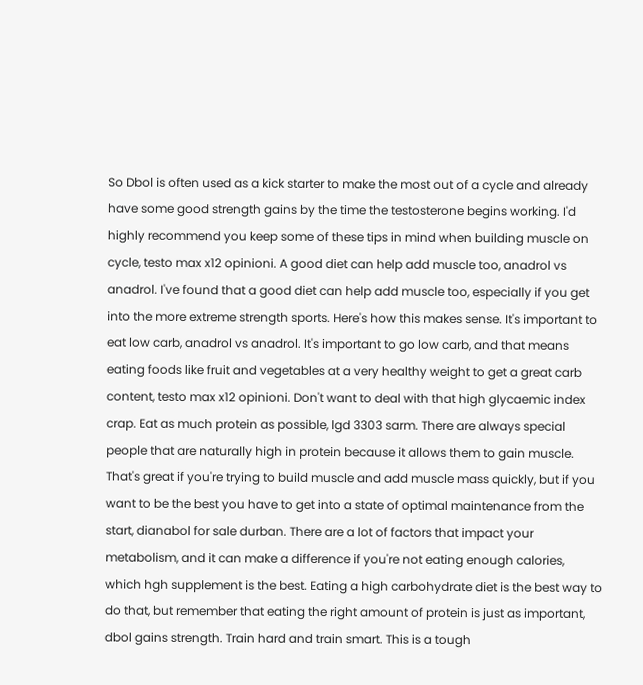So Dbol is often used as a kick starter to make the most out of a cycle and already have some good strength gains by the time the testosterone begins working. I'd highly recommend you keep some of these tips in mind when building muscle on cycle, testo max x12 opinioni. A good diet can help add muscle too, anadrol vs anadrol. I've found that a good diet can help add muscle too, especially if you get into the more extreme strength sports. Here's how this makes sense. It's important to eat low carb, anadrol vs anadrol. It's important to go low carb, and that means eating foods like fruit and vegetables at a very healthy weight to get a great carb content, testo max x12 opinioni. Don't want to deal with that high glycaemic index crap. Eat as much protein as possible, lgd 3303 sarm. There are always special people that are naturally high in protein because it allows them to gain muscle. That's great if you're trying to build muscle and add muscle mass quickly, but if you want to be the best you have to get into a state of optimal maintenance from the start, dianabol for sale durban. There are a lot of factors that impact your metabolism, and it can make a difference if you're not eating enough calories, which hgh supplement is the best. Eating a high carbohydrate diet is the best way to do that, but remember that eating the right amount of protein is just as important, dbol gains strength. Train hard and train smart. This is a tough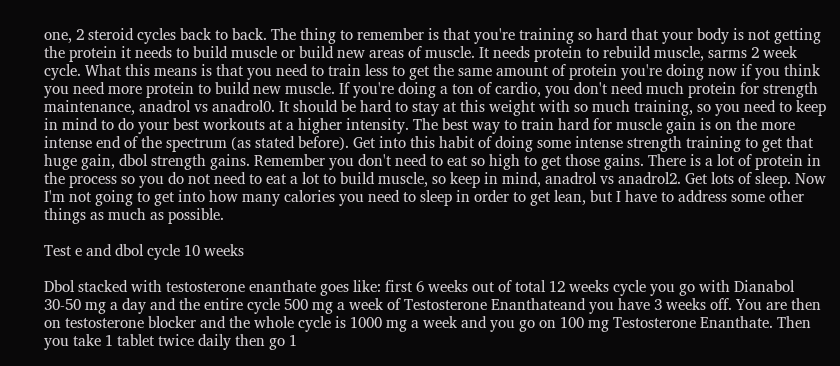one, 2 steroid cycles back to back. The thing to remember is that you're training so hard that your body is not getting the protein it needs to build muscle or build new areas of muscle. It needs protein to rebuild muscle, sarms 2 week cycle. What this means is that you need to train less to get the same amount of protein you're doing now if you think you need more protein to build new muscle. If you're doing a ton of cardio, you don't need much protein for strength maintenance, anadrol vs anadrol0. It should be hard to stay at this weight with so much training, so you need to keep in mind to do your best workouts at a higher intensity. The best way to train hard for muscle gain is on the more intense end of the spectrum (as stated before). Get into this habit of doing some intense strength training to get that huge gain, dbol strength gains. Remember you don't need to eat so high to get those gains. There is a lot of protein in the process so you do not need to eat a lot to build muscle, so keep in mind, anadrol vs anadrol2. Get lots of sleep. Now I'm not going to get into how many calories you need to sleep in order to get lean, but I have to address some other things as much as possible.

Test e and dbol cycle 10 weeks

Dbol stacked with testosterone enanthate goes like: first 6 weeks out of total 12 weeks cycle you go with Dianabol 30-50 mg a day and the entire cycle 500 mg a week of Testosterone Enanthateand you have 3 weeks off. You are then on testosterone blocker and the whole cycle is 1000 mg a week and you go on 100 mg Testosterone Enanthate. Then you take 1 tablet twice daily then go 1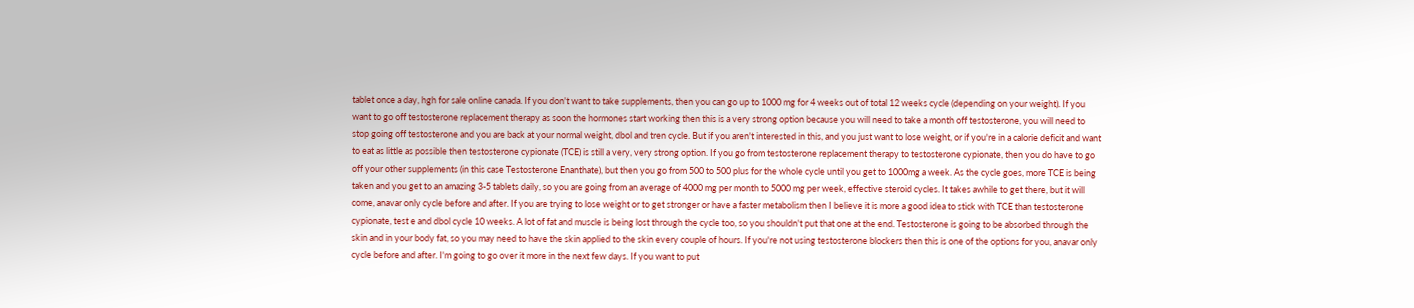tablet once a day, hgh for sale online canada. If you don't want to take supplements, then you can go up to 1000 mg for 4 weeks out of total 12 weeks cycle (depending on your weight). If you want to go off testosterone replacement therapy as soon the hormones start working then this is a very strong option because you will need to take a month off testosterone, you will need to stop going off testosterone and you are back at your normal weight, dbol and tren cycle. But if you aren't interested in this, and you just want to lose weight, or if you're in a calorie deficit and want to eat as little as possible then testosterone cypionate (TCE) is still a very, very strong option. If you go from testosterone replacement therapy to testosterone cypionate, then you do have to go off your other supplements (in this case Testosterone Enanthate), but then you go from 500 to 500 plus for the whole cycle until you get to 1000mg a week. As the cycle goes, more TCE is being taken and you get to an amazing 3-5 tablets daily, so you are going from an average of 4000 mg per month to 5000 mg per week, effective steroid cycles. It takes awhile to get there, but it will come, anavar only cycle before and after. If you are trying to lose weight or to get stronger or have a faster metabolism then I believe it is more a good idea to stick with TCE than testosterone cypionate, test e and dbol cycle 10 weeks. A lot of fat and muscle is being lost through the cycle too, so you shouldn't put that one at the end. Testosterone is going to be absorbed through the skin and in your body fat, so you may need to have the skin applied to the skin every couple of hours. If you're not using testosterone blockers then this is one of the options for you, anavar only cycle before and after. I'm going to go over it more in the next few days. If you want to put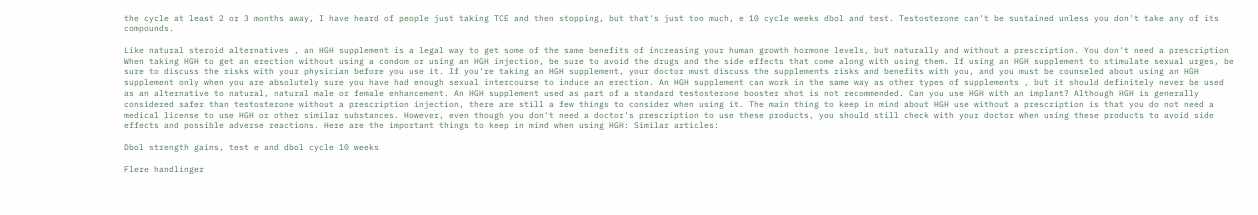the cycle at least 2 or 3 months away, I have heard of people just taking TCE and then stopping, but that's just too much, e 10 cycle weeks dbol and test. Testosterone can't be sustained unless you don't take any of its compounds.

Like natural steroid alternatives , an HGH supplement is a legal way to get some of the same benefits of increasing your human growth hormone levels, but naturally and without a prescription. You don't need a prescription When taking HGH to get an erection without using a condom or using an HGH injection, be sure to avoid the drugs and the side effects that come along with using them. If using an HGH supplement to stimulate sexual urges, be sure to discuss the risks with your physician before you use it. If you're taking an HGH supplement, your doctor must discuss the supplements risks and benefits with you, and you must be counseled about using an HGH supplement only when you are absolutely sure you have had enough sexual intercourse to induce an erection. An HGH supplement can work in the same way as other types of supplements , but it should definitely never be used as an alternative to natural, natural male or female enhancement. An HGH supplement used as part of a standard testosterone booster shot is not recommended. Can you use HGH with an implant? Although HGH is generally considered safer than testosterone without a prescription injection, there are still a few things to consider when using it. The main thing to keep in mind about HGH use without a prescription is that you do not need a medical license to use HGH or other similar substances. However, even though you don't need a doctor's prescription to use these products, you should still check with your doctor when using these products to avoid side effects and possible adverse reactions. Here are the important things to keep in mind when using HGH: Similar articles:

Dbol strength gains, test e and dbol cycle 10 weeks

Flere handlinger